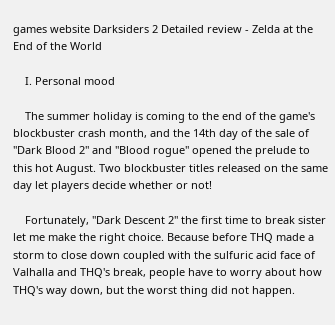games website Darksiders 2 Detailed review - Zelda at the End of the World

    I. Personal mood

    The summer holiday is coming to the end of the game's blockbuster crash month, and the 14th day of the sale of "Dark Blood 2" and "Blood rogue" opened the prelude to this hot August. Two blockbuster titles released on the same day let players decide whether or not!

    Fortunately, "Dark Descent 2" the first time to break sister let me make the right choice. Because before THQ made a storm to close down coupled with the sulfuric acid face of Valhalla and THQ's break, people have to worry about how THQ's way down, but the worst thing did not happen.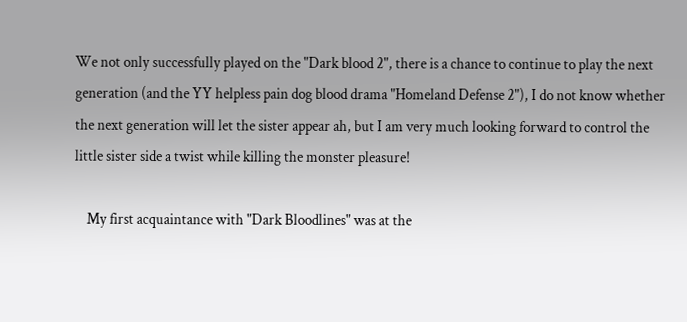We not only successfully played on the "Dark blood 2", there is a chance to continue to play the next generation (and the YY helpless pain dog blood drama "Homeland Defense 2"), I do not know whether the next generation will let the sister appear ah, but I am very much looking forward to control the little sister side a twist while killing the monster pleasure!

    My first acquaintance with "Dark Bloodlines" was at the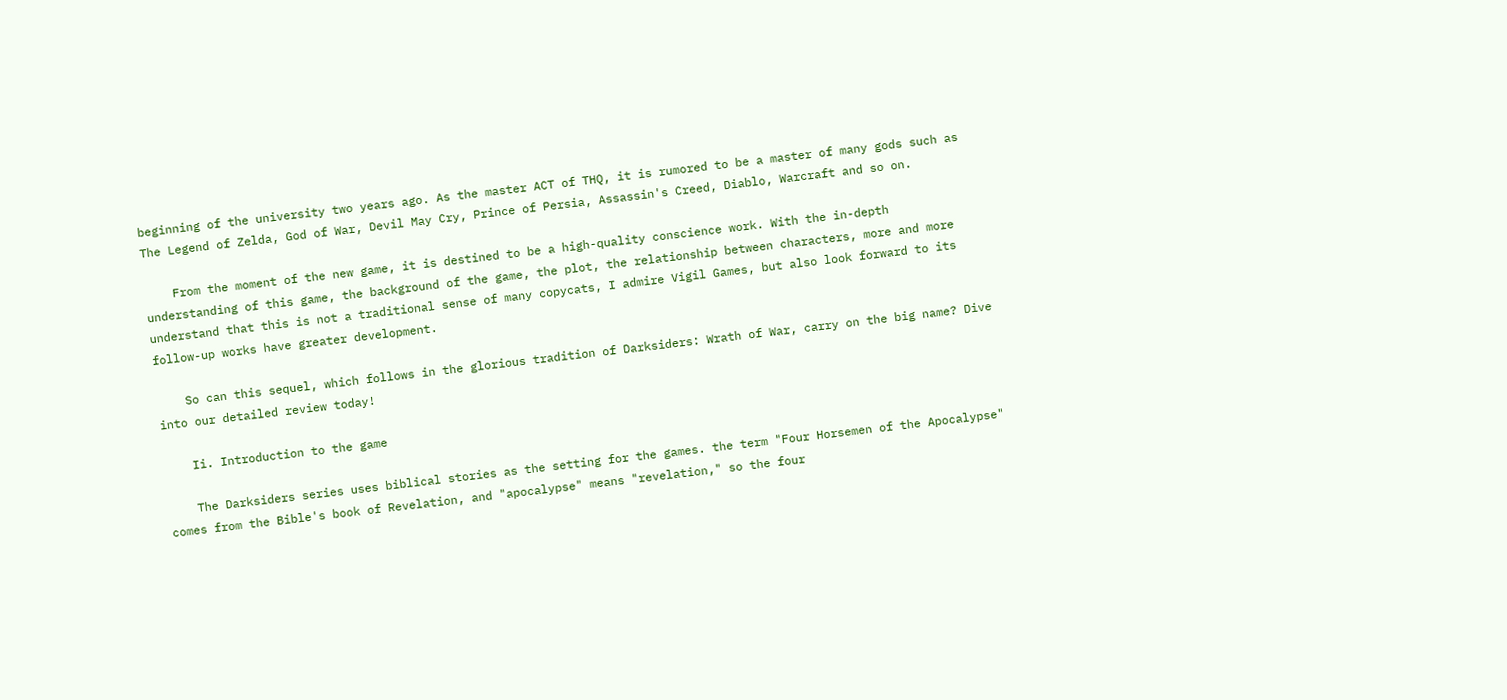beginning of the university two years ago. As the master ACT of THQ, it is rumored to be a master of many gods such as The Legend of Zelda, God of War, Devil May Cry, Prince of Persia, Assassin's Creed, Diablo, Warcraft and so on.

    From the moment of the new game, it is destined to be a high-quality conscience work. With the in-depth understanding of this game, the background of the game, the plot, the relationship between characters, more and more understand that this is not a traditional sense of many copycats, I admire Vigil Games, but also look forward to its follow-up works have greater development.

    So can this sequel, which follows in the glorious tradition of Darksiders: Wrath of War, carry on the big name? Dive into our detailed review today!

    Ii. Introduction to the game

    The Darksiders series uses biblical stories as the setting for the games. the term "Four Horsemen of the Apocalypse" comes from the Bible's book of Revelation, and "apocalypse" means "revelation," so the four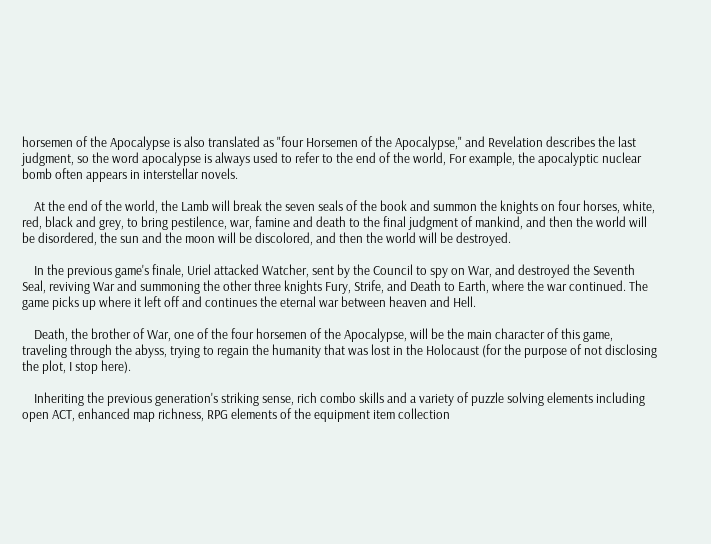horsemen of the Apocalypse is also translated as "four Horsemen of the Apocalypse," and Revelation describes the last judgment, so the word apocalypse is always used to refer to the end of the world, For example, the apocalyptic nuclear bomb often appears in interstellar novels.

    At the end of the world, the Lamb will break the seven seals of the book and summon the knights on four horses, white, red, black and grey, to bring pestilence, war, famine and death to the final judgment of mankind, and then the world will be disordered, the sun and the moon will be discolored, and then the world will be destroyed.

    In the previous game's finale, Uriel attacked Watcher, sent by the Council to spy on War, and destroyed the Seventh Seal, reviving War and summoning the other three knights Fury, Strife, and Death to Earth, where the war continued. The game picks up where it left off and continues the eternal war between heaven and Hell.

    Death, the brother of War, one of the four horsemen of the Apocalypse, will be the main character of this game, traveling through the abyss, trying to regain the humanity that was lost in the Holocaust (for the purpose of not disclosing the plot, I stop here).

    Inheriting the previous generation's striking sense, rich combo skills and a variety of puzzle solving elements including open ACT, enhanced map richness, RPG elements of the equipment item collection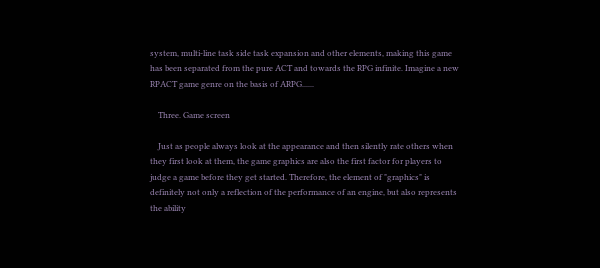system, multi-line task side task expansion and other elements, making this game has been separated from the pure ACT and towards the RPG infinite. Imagine a new RPACT game genre on the basis of ARPG......

    Three. Game screen

    Just as people always look at the appearance and then silently rate others when they first look at them, the game graphics are also the first factor for players to judge a game before they get started. Therefore, the element of "graphics" is definitely not only a reflection of the performance of an engine, but also represents the ability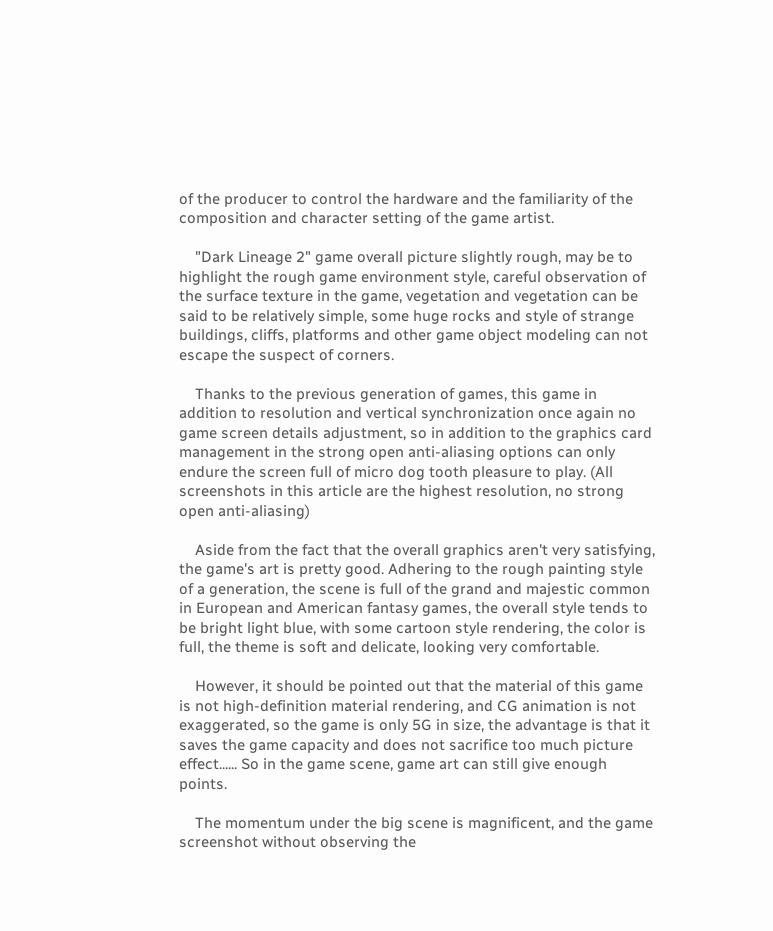of the producer to control the hardware and the familiarity of the composition and character setting of the game artist.

    "Dark Lineage 2" game overall picture slightly rough, may be to highlight the rough game environment style, careful observation of the surface texture in the game, vegetation and vegetation can be said to be relatively simple, some huge rocks and style of strange buildings, cliffs, platforms and other game object modeling can not escape the suspect of corners.

    Thanks to the previous generation of games, this game in addition to resolution and vertical synchronization once again no game screen details adjustment, so in addition to the graphics card management in the strong open anti-aliasing options can only endure the screen full of micro dog tooth pleasure to play. (All screenshots in this article are the highest resolution, no strong open anti-aliasing)

    Aside from the fact that the overall graphics aren't very satisfying, the game's art is pretty good. Adhering to the rough painting style of a generation, the scene is full of the grand and majestic common in European and American fantasy games, the overall style tends to be bright light blue, with some cartoon style rendering, the color is full, the theme is soft and delicate, looking very comfortable.

    However, it should be pointed out that the material of this game is not high-definition material rendering, and CG animation is not exaggerated, so the game is only 5G in size, the advantage is that it saves the game capacity and does not sacrifice too much picture effect...... So in the game scene, game art can still give enough points.

    The momentum under the big scene is magnificent, and the game screenshot without observing the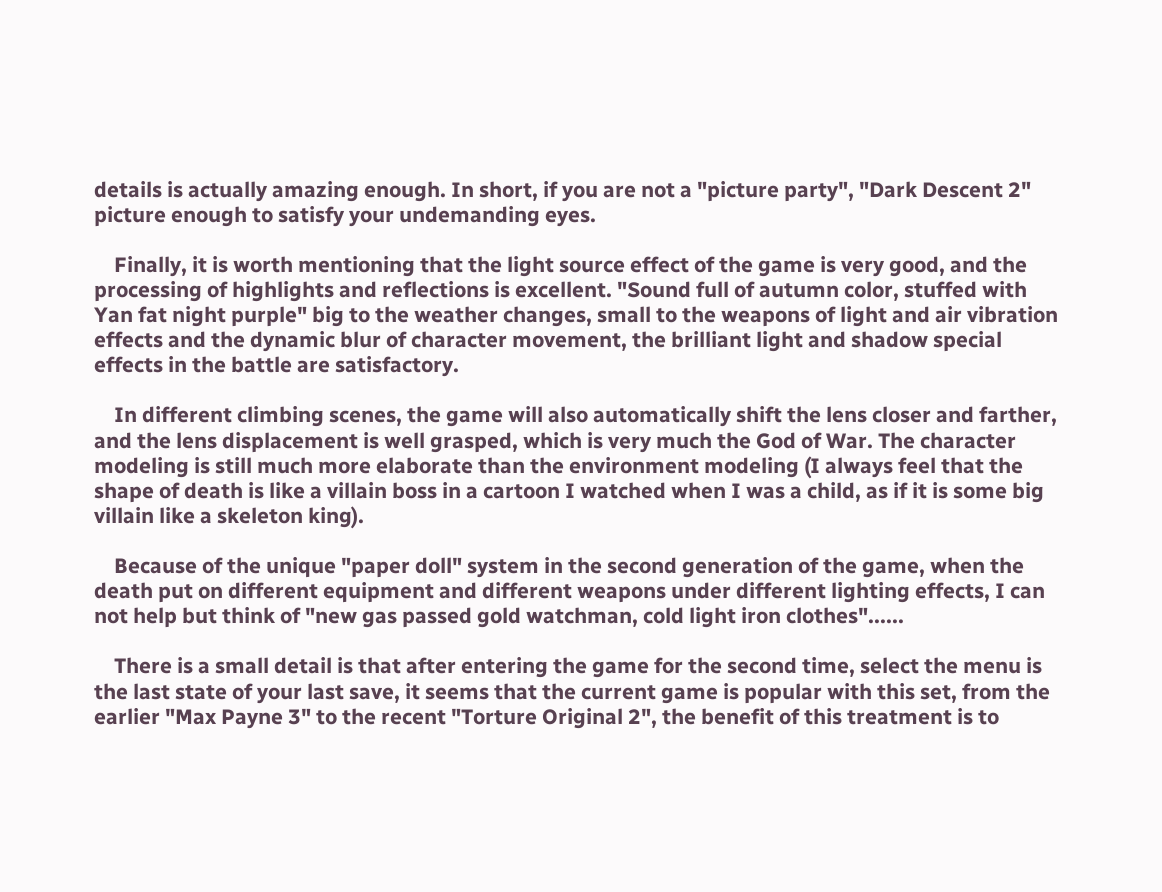details is actually amazing enough. In short, if you are not a "picture party", "Dark Descent 2" picture enough to satisfy your undemanding eyes.

    Finally, it is worth mentioning that the light source effect of the game is very good, and the processing of highlights and reflections is excellent. "Sound full of autumn color, stuffed with Yan fat night purple" big to the weather changes, small to the weapons of light and air vibration effects and the dynamic blur of character movement, the brilliant light and shadow special effects in the battle are satisfactory.

    In different climbing scenes, the game will also automatically shift the lens closer and farther, and the lens displacement is well grasped, which is very much the God of War. The character modeling is still much more elaborate than the environment modeling (I always feel that the shape of death is like a villain boss in a cartoon I watched when I was a child, as if it is some big villain like a skeleton king).

    Because of the unique "paper doll" system in the second generation of the game, when the death put on different equipment and different weapons under different lighting effects, I can not help but think of "new gas passed gold watchman, cold light iron clothes"......

    There is a small detail is that after entering the game for the second time, select the menu is the last state of your last save, it seems that the current game is popular with this set, from the earlier "Max Payne 3" to the recent "Torture Original 2", the benefit of this treatment is to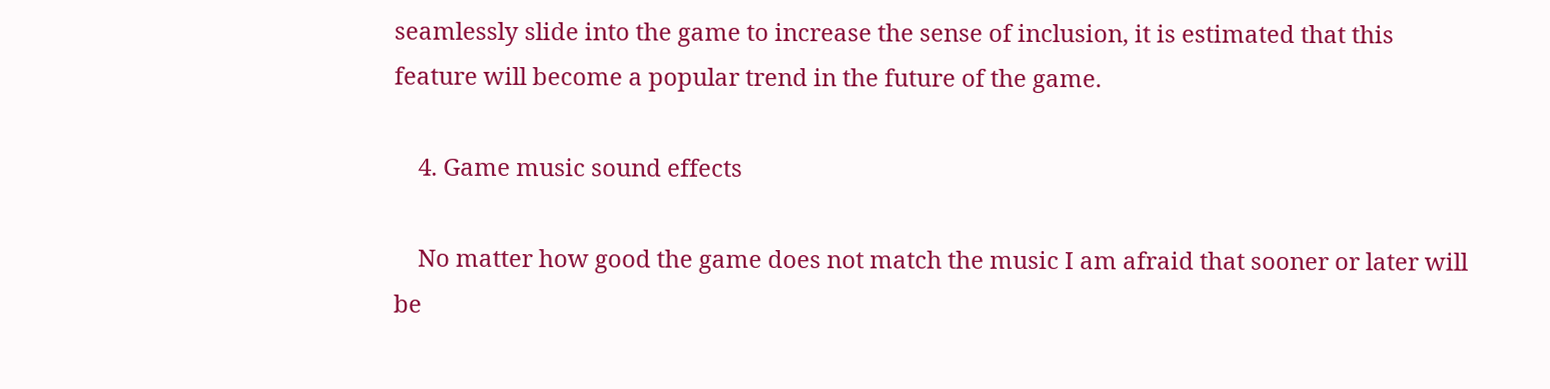seamlessly slide into the game to increase the sense of inclusion, it is estimated that this feature will become a popular trend in the future of the game.

    4. Game music sound effects

    No matter how good the game does not match the music I am afraid that sooner or later will be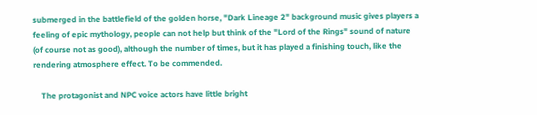submerged in the battlefield of the golden horse, "Dark Lineage 2" background music gives players a feeling of epic mythology, people can not help but think of the "Lord of the Rings" sound of nature (of course not as good), although the number of times, but it has played a finishing touch, like the rendering atmosphere effect. To be commended.

    The protagonist and NPC voice actors have little bright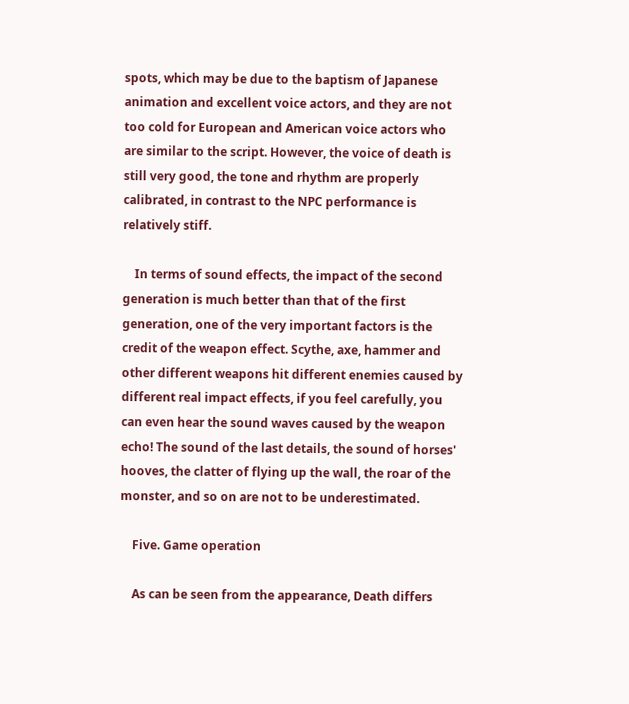spots, which may be due to the baptism of Japanese animation and excellent voice actors, and they are not too cold for European and American voice actors who are similar to the script. However, the voice of death is still very good, the tone and rhythm are properly calibrated, in contrast to the NPC performance is relatively stiff.

    In terms of sound effects, the impact of the second generation is much better than that of the first generation, one of the very important factors is the credit of the weapon effect. Scythe, axe, hammer and other different weapons hit different enemies caused by different real impact effects, if you feel carefully, you can even hear the sound waves caused by the weapon echo! The sound of the last details, the sound of horses' hooves, the clatter of flying up the wall, the roar of the monster, and so on are not to be underestimated.

    Five. Game operation

    As can be seen from the appearance, Death differs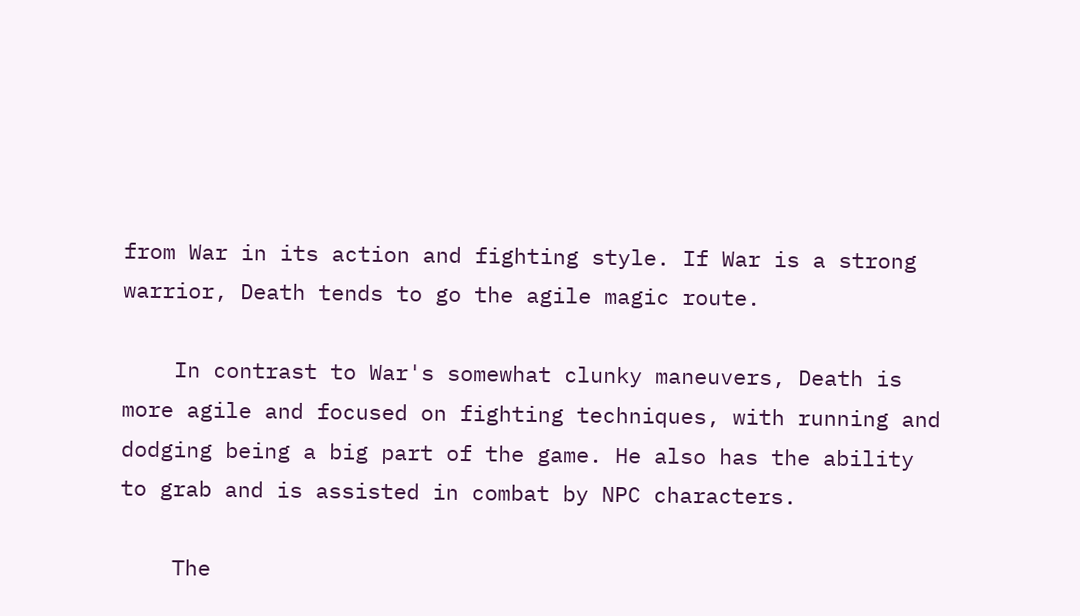from War in its action and fighting style. If War is a strong warrior, Death tends to go the agile magic route.

    In contrast to War's somewhat clunky maneuvers, Death is more agile and focused on fighting techniques, with running and dodging being a big part of the game. He also has the ability to grab and is assisted in combat by NPC characters.

    The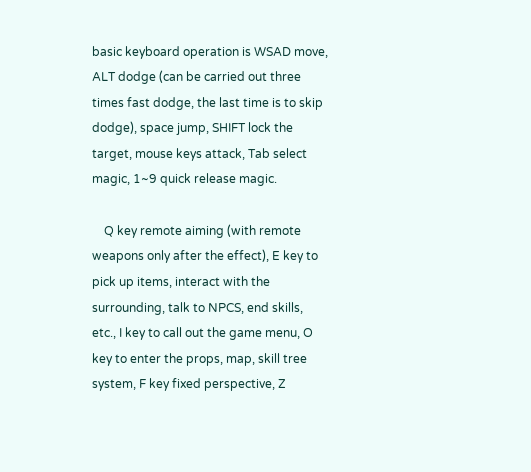basic keyboard operation is WSAD move, ALT dodge (can be carried out three times fast dodge, the last time is to skip dodge), space jump, SHIFT lock the target, mouse keys attack, Tab select magic, 1~9 quick release magic.

    Q key remote aiming (with remote weapons only after the effect), E key to pick up items, interact with the surrounding, talk to NPCS, end skills, etc., I key to call out the game menu, O key to enter the props, map, skill tree system, F key fixed perspective, Z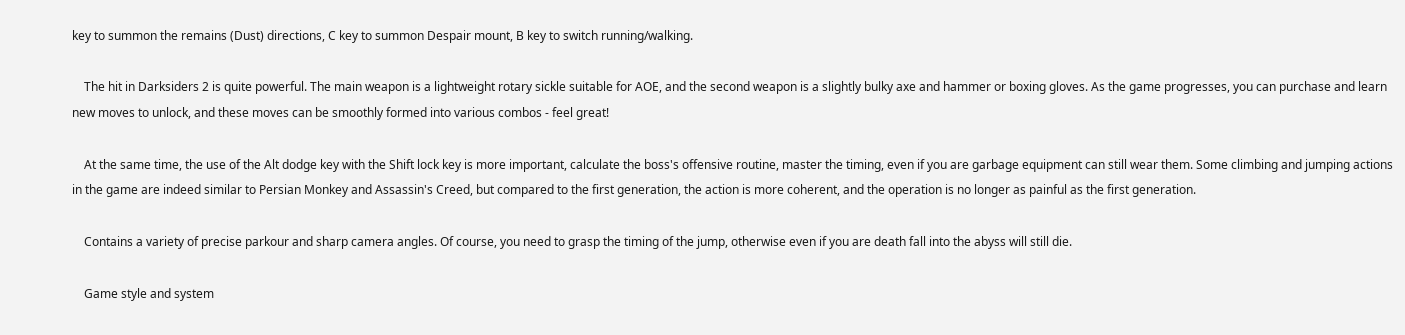key to summon the remains (Dust) directions, C key to summon Despair mount, B key to switch running/walking.

    The hit in Darksiders 2 is quite powerful. The main weapon is a lightweight rotary sickle suitable for AOE, and the second weapon is a slightly bulky axe and hammer or boxing gloves. As the game progresses, you can purchase and learn new moves to unlock, and these moves can be smoothly formed into various combos - feel great!

    At the same time, the use of the Alt dodge key with the Shift lock key is more important, calculate the boss's offensive routine, master the timing, even if you are garbage equipment can still wear them. Some climbing and jumping actions in the game are indeed similar to Persian Monkey and Assassin's Creed, but compared to the first generation, the action is more coherent, and the operation is no longer as painful as the first generation.

    Contains a variety of precise parkour and sharp camera angles. Of course, you need to grasp the timing of the jump, otherwise even if you are death fall into the abyss will still die.

    Game style and system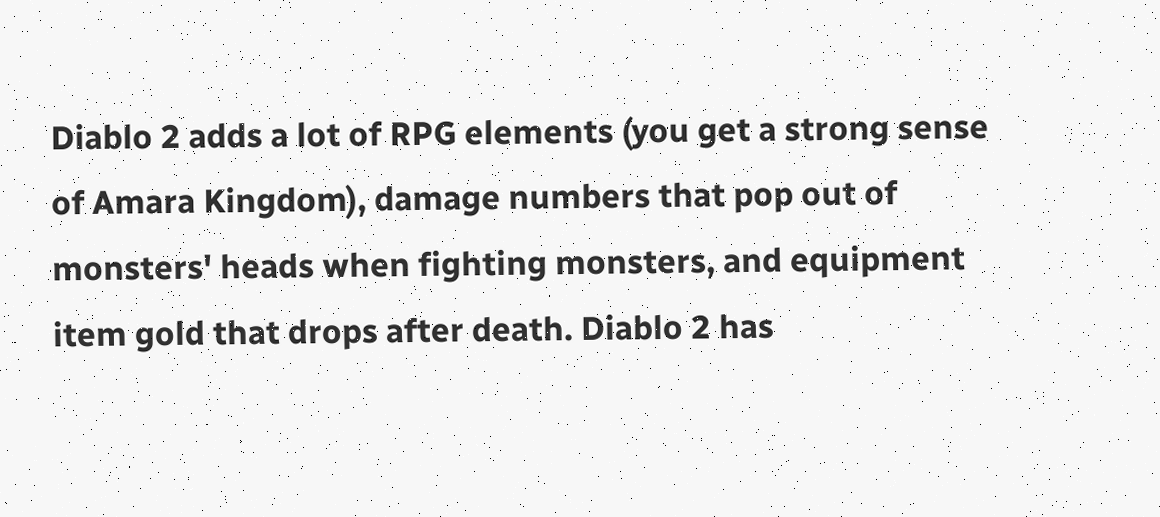Diablo 2 adds a lot of RPG elements (you get a strong sense of Amara Kingdom), damage numbers that pop out of monsters' heads when fighting monsters, and equipment item gold that drops after death. Diablo 2 has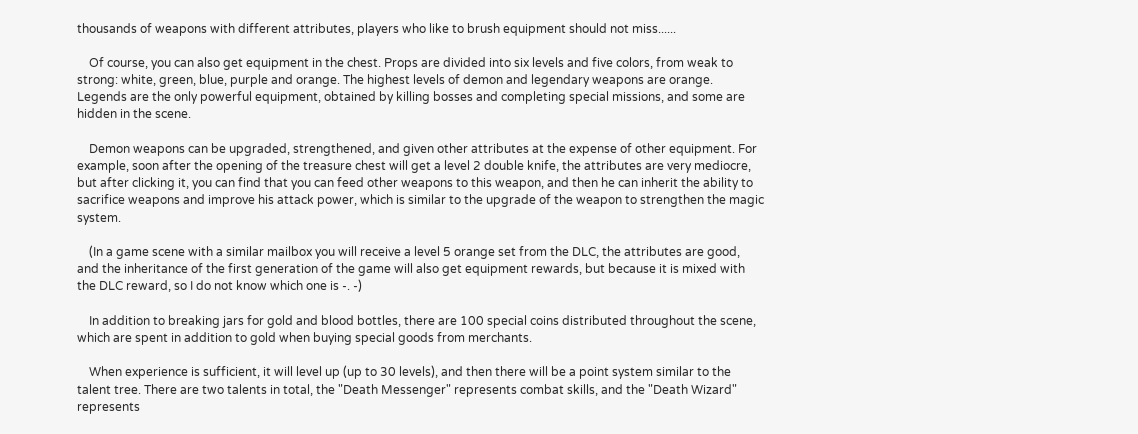thousands of weapons with different attributes, players who like to brush equipment should not miss......

    Of course, you can also get equipment in the chest. Props are divided into six levels and five colors, from weak to strong: white, green, blue, purple and orange. The highest levels of demon and legendary weapons are orange. Legends are the only powerful equipment, obtained by killing bosses and completing special missions, and some are hidden in the scene.

    Demon weapons can be upgraded, strengthened, and given other attributes at the expense of other equipment. For example, soon after the opening of the treasure chest will get a level 2 double knife, the attributes are very mediocre, but after clicking it, you can find that you can feed other weapons to this weapon, and then he can inherit the ability to sacrifice weapons and improve his attack power, which is similar to the upgrade of the weapon to strengthen the magic system.

    (In a game scene with a similar mailbox you will receive a level 5 orange set from the DLC, the attributes are good, and the inheritance of the first generation of the game will also get equipment rewards, but because it is mixed with the DLC reward, so I do not know which one is -. -)

    In addition to breaking jars for gold and blood bottles, there are 100 special coins distributed throughout the scene, which are spent in addition to gold when buying special goods from merchants.

    When experience is sufficient, it will level up (up to 30 levels), and then there will be a point system similar to the talent tree. There are two talents in total, the "Death Messenger" represents combat skills, and the "Death Wizard" represents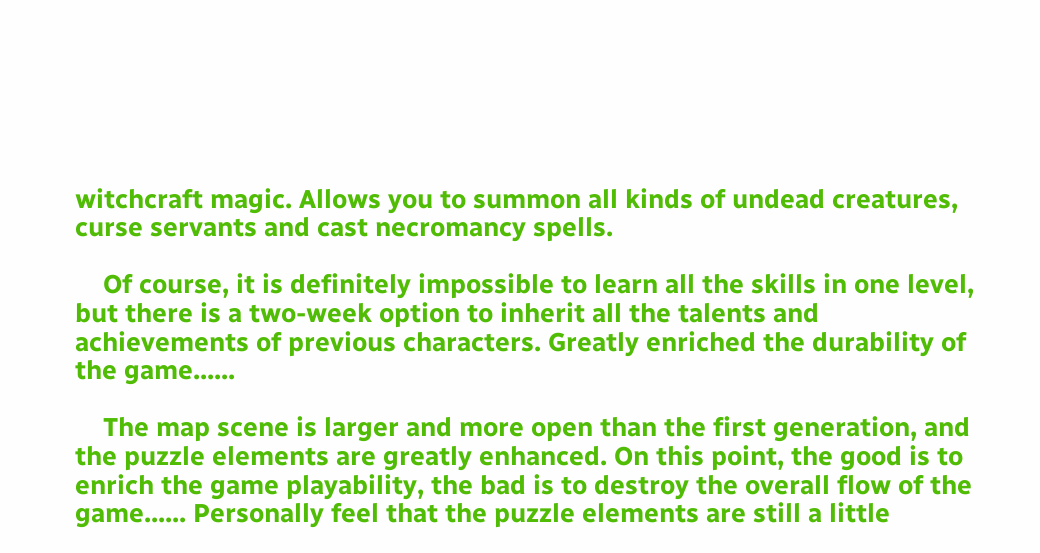witchcraft magic. Allows you to summon all kinds of undead creatures, curse servants and cast necromancy spells.

    Of course, it is definitely impossible to learn all the skills in one level, but there is a two-week option to inherit all the talents and achievements of previous characters. Greatly enriched the durability of the game......

    The map scene is larger and more open than the first generation, and the puzzle elements are greatly enhanced. On this point, the good is to enrich the game playability, the bad is to destroy the overall flow of the game...... Personally feel that the puzzle elements are still a little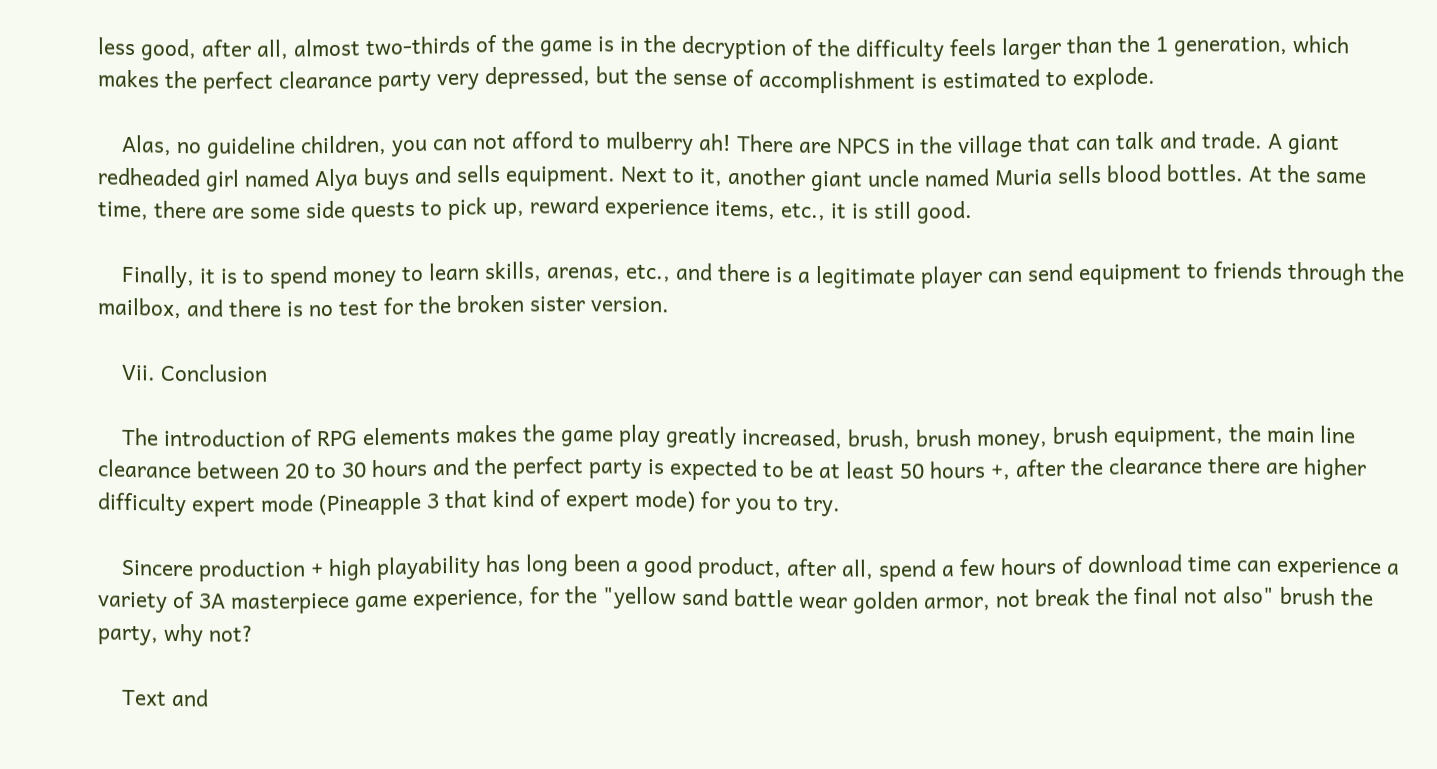less good, after all, almost two-thirds of the game is in the decryption of the difficulty feels larger than the 1 generation, which makes the perfect clearance party very depressed, but the sense of accomplishment is estimated to explode.

    Alas, no guideline children, you can not afford to mulberry ah! There are NPCS in the village that can talk and trade. A giant redheaded girl named Alya buys and sells equipment. Next to it, another giant uncle named Muria sells blood bottles. At the same time, there are some side quests to pick up, reward experience items, etc., it is still good.

    Finally, it is to spend money to learn skills, arenas, etc., and there is a legitimate player can send equipment to friends through the mailbox, and there is no test for the broken sister version.

    Vii. Conclusion

    The introduction of RPG elements makes the game play greatly increased, brush, brush money, brush equipment, the main line clearance between 20 to 30 hours and the perfect party is expected to be at least 50 hours +, after the clearance there are higher difficulty expert mode (Pineapple 3 that kind of expert mode) for you to try.

    Sincere production + high playability has long been a good product, after all, spend a few hours of download time can experience a variety of 3A masterpiece game experience, for the "yellow sand battle wear golden armor, not break the final not also" brush the party, why not?

    Text and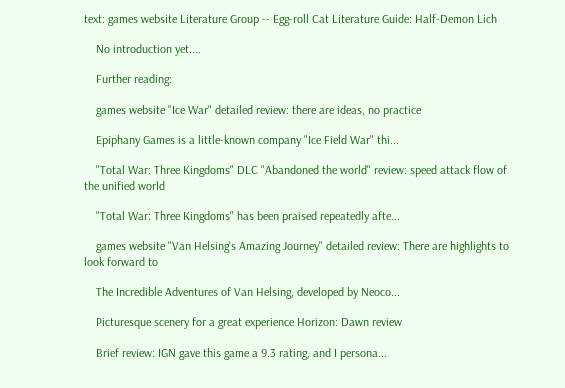text: games website Literature Group -- Egg-roll Cat Literature Guide: Half-Demon Lich

    No introduction yet....

    Further reading:

    games website "Ice War" detailed review: there are ideas, no practice

    Epiphany Games is a little-known company "Ice Field War" thi...

    "Total War: Three Kingdoms" DLC "Abandoned the world" review: speed attack flow of the unified world

    "Total War: Three Kingdoms" has been praised repeatedly afte...

    games website "Van Helsing's Amazing Journey" detailed review: There are highlights to look forward to

    The Incredible Adventures of Van Helsing, developed by Neoco...

    Picturesque scenery for a great experience Horizon: Dawn review

    Brief review: IGN gave this game a 9.3 rating, and I persona...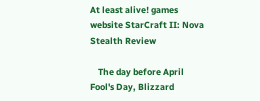At least alive! games website StarCraft II: Nova Stealth Review

    The day before April Fool's Day, Blizzard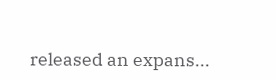released an expans...